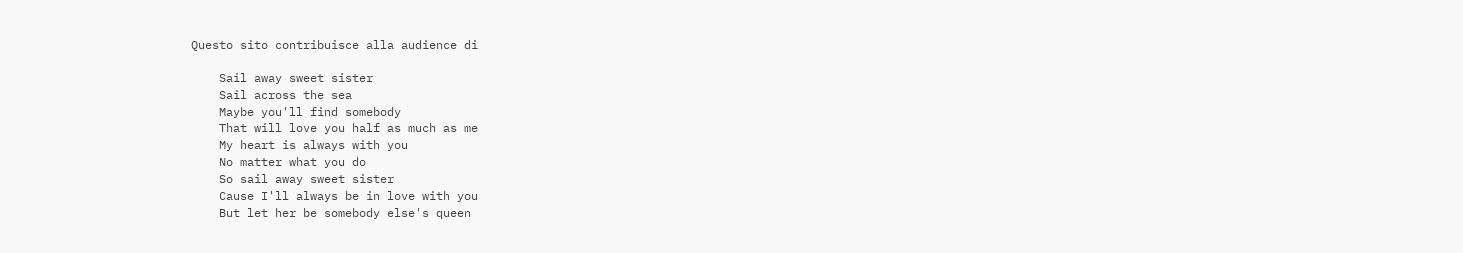Questo sito contribuisce alla audience di

    Sail away sweet sister
    Sail across the sea
    Maybe you'll find somebody
    That will love you half as much as me
    My heart is always with you
    No matter what you do
    So sail away sweet sister
    Cause I'll always be in love with you
    But let her be somebody else's queen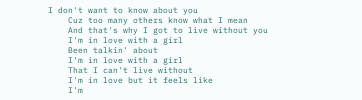I don't want to know about you
    Cuz too many others know what I mean
    And that's why I got to live without you
    I'm in love with a girl
    Been talkin' about
    I'm in love with a girl
    That I can't live without
    I'm in love but it feels like
    I'm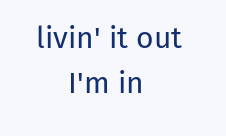livin' it out
    I'm in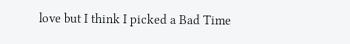love but I think I picked a Bad Time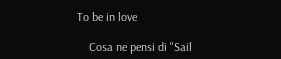To be in love

    Cosa ne pensi di "Sail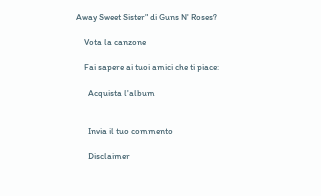Away Sweet Sister" di Guns N' Roses?

    Vota la canzone

    Fai sapere ai tuoi amici che ti piace:

      Acquista l'album


      Invia il tuo commento

      Disclaimer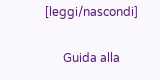[leggi/nascondi]

      Guida alla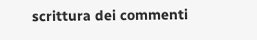scrittura dei commenti